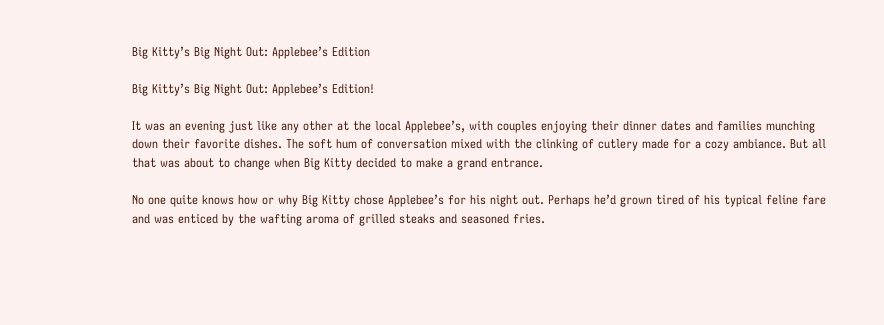Big Kitty’s Big Night Out: Applebee’s Edition

Big Kitty’s Big Night Out: Applebee’s Edition!

It was an evening just like any other at the local Applebee’s, with couples enjoying their dinner dates and families munching down their favorite dishes. The soft hum of conversation mixed with the clinking of cutlery made for a cozy ambiance. But all that was about to change when Big Kitty decided to make a grand entrance.

No one quite knows how or why Big Kitty chose Applebee’s for his night out. Perhaps he’d grown tired of his typical feline fare and was enticed by the wafting aroma of grilled steaks and seasoned fries.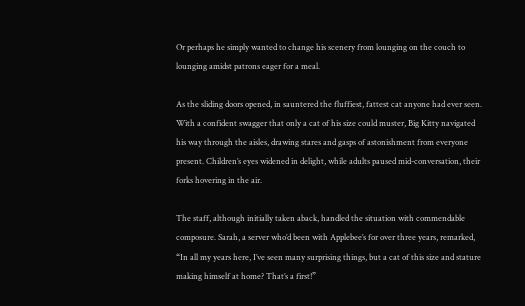Or perhaps he simply wanted to change his scenery from lounging on the couch to lounging amidst patrons eager for a meal.

As the sliding doors opened, in sauntered the fluffiest, fattest cat anyone had ever seen. With a confident swagger that only a cat of his size could muster, Big Kitty navigated his way through the aisles, drawing stares and gasps of astonishment from everyone present. Children’s eyes widened in delight, while adults paused mid-conversation, their forks hovering in the air.

The staff, although initially taken aback, handled the situation with commendable composure. Sarah, a server who’d been with Applebee’s for over three years, remarked, “In all my years here, I’ve seen many surprising things, but a cat of this size and stature making himself at home? That’s a first!”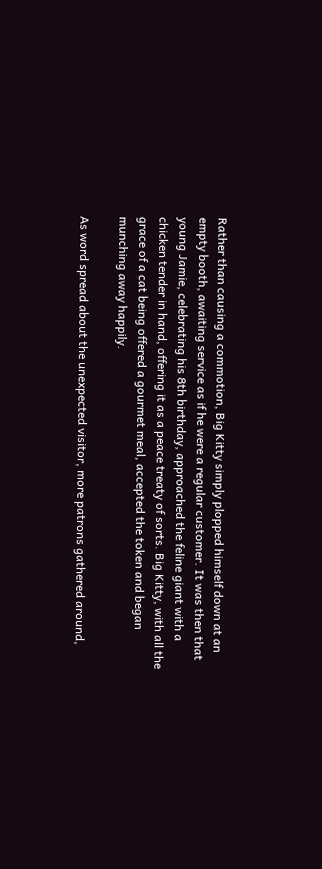Rather than causing a commotion, Big Kitty simply plopped himself down at an empty booth, awaiting service as if he were a regular customer. It was then that young Jamie, celebrating his 8th birthday, approached the feline giant with a chicken tender in hand, offering it as a peace treaty of sorts. Big Kitty, with all the grace of a cat being offered a gourmet meal, accepted the token and began munching away happily.

As word spread about the unexpected visitor, more patrons gathered around,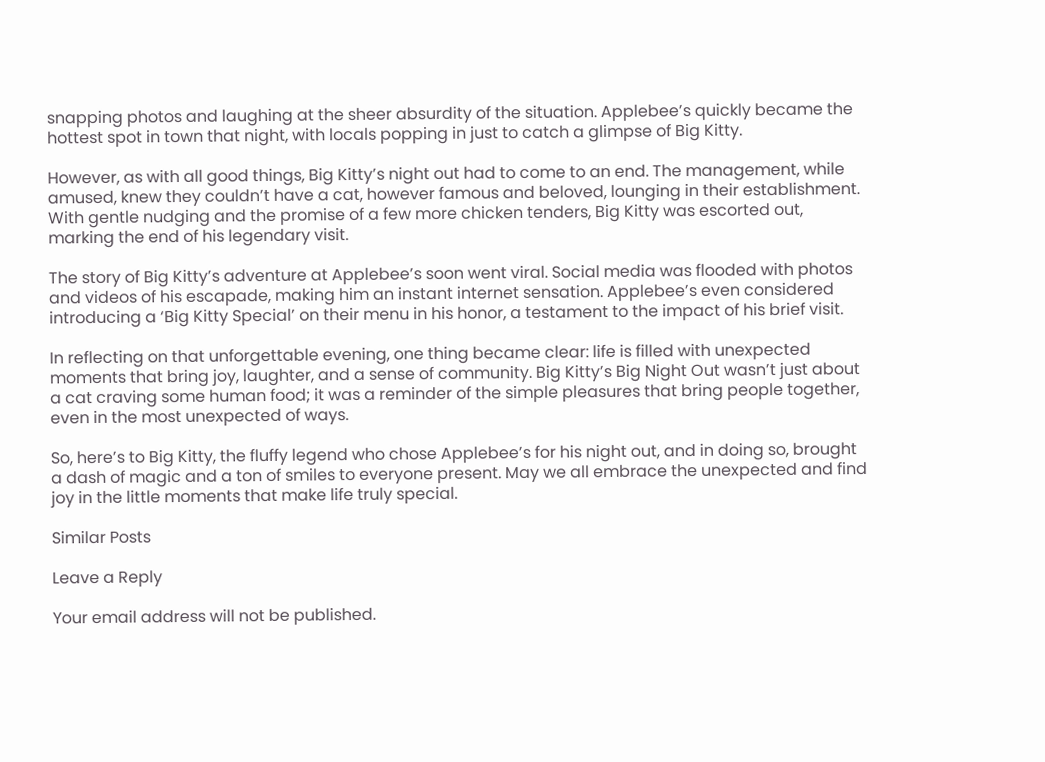snapping photos and laughing at the sheer absurdity of the situation. Applebee’s quickly became the hottest spot in town that night, with locals popping in just to catch a glimpse of Big Kitty.

However, as with all good things, Big Kitty’s night out had to come to an end. The management, while amused, knew they couldn’t have a cat, however famous and beloved, lounging in their establishment. With gentle nudging and the promise of a few more chicken tenders, Big Kitty was escorted out, marking the end of his legendary visit.

The story of Big Kitty’s adventure at Applebee’s soon went viral. Social media was flooded with photos and videos of his escapade, making him an instant internet sensation. Applebee’s even considered introducing a ‘Big Kitty Special’ on their menu in his honor, a testament to the impact of his brief visit.

In reflecting on that unforgettable evening, one thing became clear: life is filled with unexpected moments that bring joy, laughter, and a sense of community. Big Kitty’s Big Night Out wasn’t just about a cat craving some human food; it was a reminder of the simple pleasures that bring people together, even in the most unexpected of ways.

So, here’s to Big Kitty, the fluffy legend who chose Applebee’s for his night out, and in doing so, brought a dash of magic and a ton of smiles to everyone present. May we all embrace the unexpected and find joy in the little moments that make life truly special.

Similar Posts

Leave a Reply

Your email address will not be published.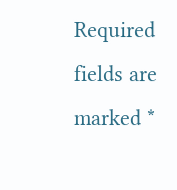Required fields are marked *